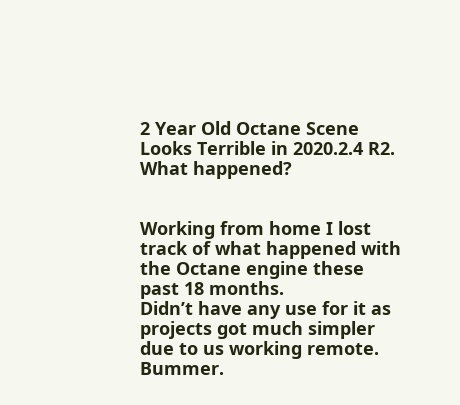2 Year Old Octane Scene Looks Terrible in 2020.2.4 R2. What happened?


Working from home I lost track of what happened with the Octane engine these past 18 months.
Didn’t have any use for it as projects got much simpler due to us working remote. Bummer.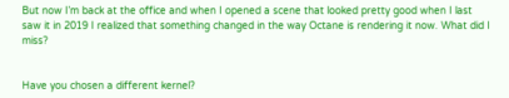But now I’m back at the office and when I opened a scene that looked pretty good when I last saw it in 2019 I realized that something changed in the way Octane is rendering it now. What did I miss?


Have you chosen a different kernel?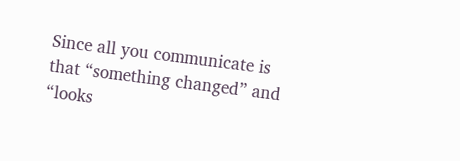Since all you communicate is that “something changed” and “looks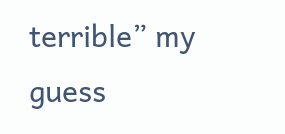terrible” my guess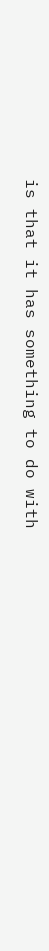is that it has something to do with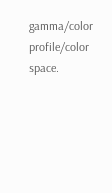gamma/color profile/color space.